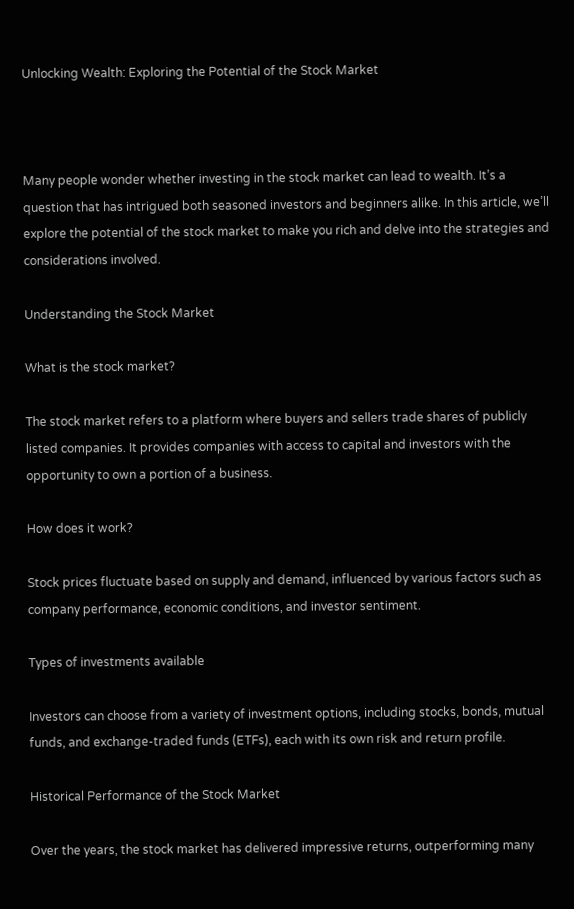Unlocking Wealth: Exploring the Potential of the Stock Market



Many people wonder whether investing in the stock market can lead to wealth. It’s a question that has intrigued both seasoned investors and beginners alike. In this article, we’ll explore the potential of the stock market to make you rich and delve into the strategies and considerations involved.

Understanding the Stock Market

What is the stock market?

The stock market refers to a platform where buyers and sellers trade shares of publicly listed companies. It provides companies with access to capital and investors with the opportunity to own a portion of a business.

How does it work?

Stock prices fluctuate based on supply and demand, influenced by various factors such as company performance, economic conditions, and investor sentiment.

Types of investments available

Investors can choose from a variety of investment options, including stocks, bonds, mutual funds, and exchange-traded funds (ETFs), each with its own risk and return profile.

Historical Performance of the Stock Market

Over the years, the stock market has delivered impressive returns, outperforming many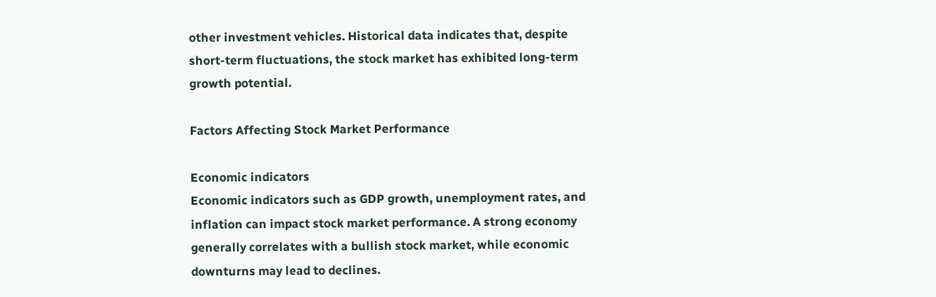other investment vehicles. Historical data indicates that, despite short-term fluctuations, the stock market has exhibited long-term growth potential.

Factors Affecting Stock Market Performance

Economic indicators
Economic indicators such as GDP growth, unemployment rates, and inflation can impact stock market performance. A strong economy generally correlates with a bullish stock market, while economic downturns may lead to declines.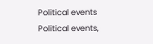Political events
Political events,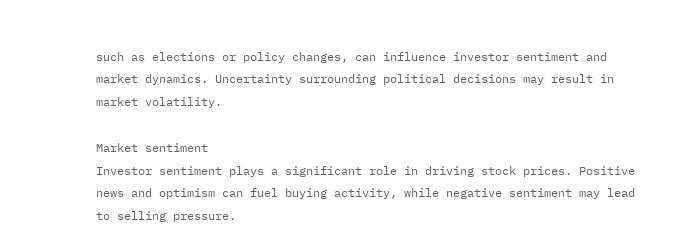such as elections or policy changes, can influence investor sentiment and market dynamics. Uncertainty surrounding political decisions may result in market volatility.

Market sentiment
Investor sentiment plays a significant role in driving stock prices. Positive news and optimism can fuel buying activity, while negative sentiment may lead to selling pressure.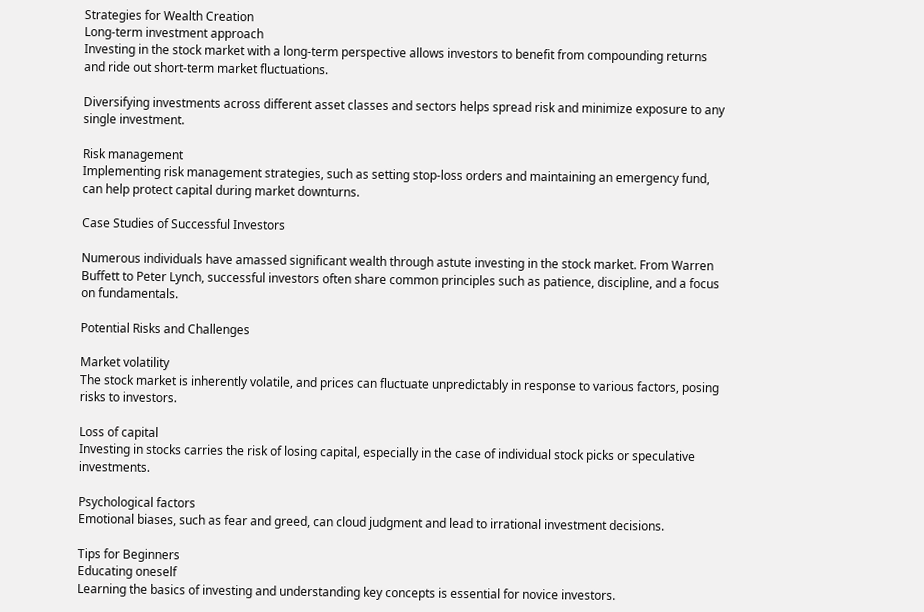Strategies for Wealth Creation
Long-term investment approach
Investing in the stock market with a long-term perspective allows investors to benefit from compounding returns and ride out short-term market fluctuations.

Diversifying investments across different asset classes and sectors helps spread risk and minimize exposure to any single investment.

Risk management
Implementing risk management strategies, such as setting stop-loss orders and maintaining an emergency fund, can help protect capital during market downturns.

Case Studies of Successful Investors

Numerous individuals have amassed significant wealth through astute investing in the stock market. From Warren Buffett to Peter Lynch, successful investors often share common principles such as patience, discipline, and a focus on fundamentals.

Potential Risks and Challenges

Market volatility
The stock market is inherently volatile, and prices can fluctuate unpredictably in response to various factors, posing risks to investors.

Loss of capital
Investing in stocks carries the risk of losing capital, especially in the case of individual stock picks or speculative investments.

Psychological factors
Emotional biases, such as fear and greed, can cloud judgment and lead to irrational investment decisions.

Tips for Beginners
Educating oneself
Learning the basics of investing and understanding key concepts is essential for novice investors.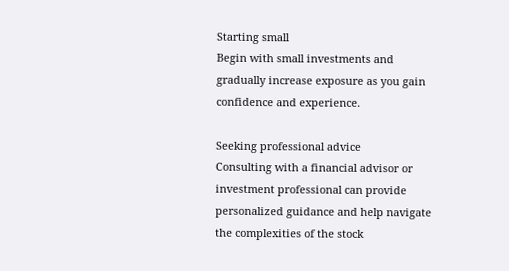Starting small
Begin with small investments and gradually increase exposure as you gain confidence and experience.

Seeking professional advice
Consulting with a financial advisor or investment professional can provide personalized guidance and help navigate the complexities of the stock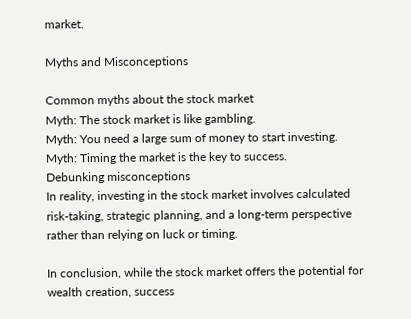market.

Myths and Misconceptions

Common myths about the stock market
Myth: The stock market is like gambling.
Myth: You need a large sum of money to start investing.
Myth: Timing the market is the key to success.
Debunking misconceptions
In reality, investing in the stock market involves calculated risk-taking, strategic planning, and a long-term perspective rather than relying on luck or timing.

In conclusion, while the stock market offers the potential for wealth creation, success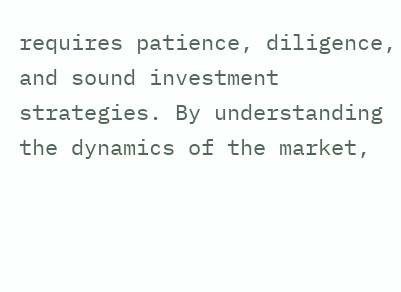requires patience, diligence, and sound investment strategies. By understanding the dynamics of the market,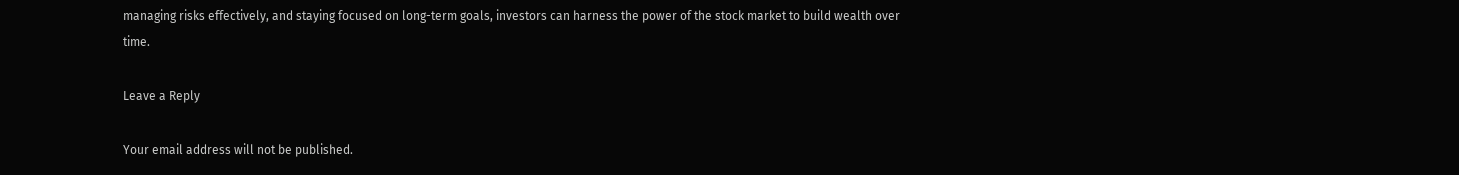managing risks effectively, and staying focused on long-term goals, investors can harness the power of the stock market to build wealth over time.

Leave a Reply

Your email address will not be published.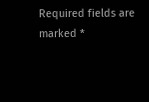Required fields are marked *